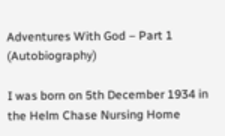Adventures With God – Part 1 (Autobiography)

I was born on 5th December 1934 in the Helm Chase Nursing Home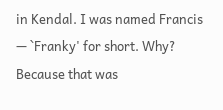in Kendal. I was named Francis — `Franky' for short. Why? Because that was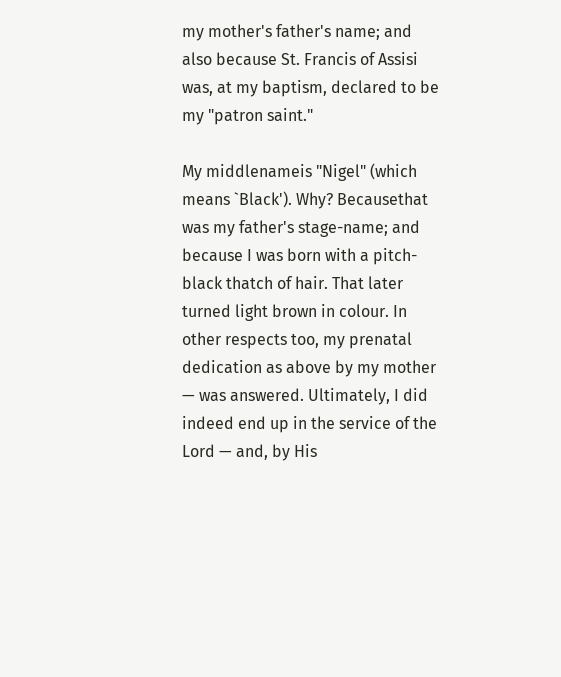my mother's father's name; and also because St. Francis of Assisi was, at my baptism, declared to be my "patron saint."

My middlenameis "Nigel" (which means `Black'). Why? Becausethat was my father's stage-name; and because I was born with a pitch-black thatch of hair. That later turned light brown in colour. In other respects too, my prenatal dedication as above by my mother — was answered. Ultimately, I did indeed end up in the service of the Lord — and, by His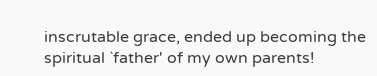inscrutable grace, ended up becoming the spiritual `father' of my own parents!